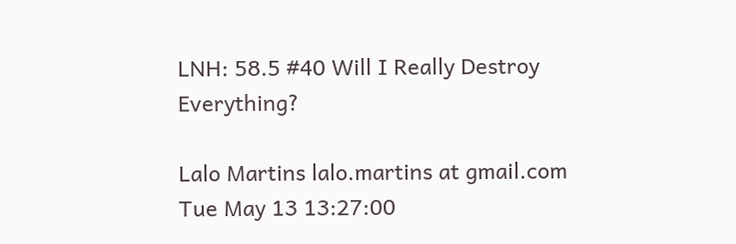LNH: 58.5 #40 Will I Really Destroy Everything?

Lalo Martins lalo.martins at gmail.com
Tue May 13 13:27:00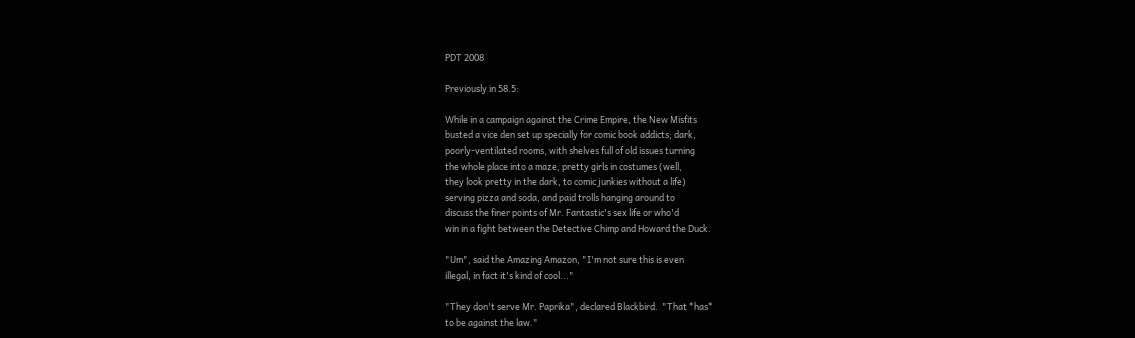PDT 2008

Previously in 58.5:

While in a campaign against the Crime Empire, the New Misfits
busted a vice den set up specially for comic book addicts; dark,
poorly-ventilated rooms, with shelves full of old issues turning
the whole place into a maze, pretty girls in costumes (well,
they look pretty in the dark, to comic junkies without a life)
serving pizza and soda, and paid trolls hanging around to
discuss the finer points of Mr. Fantastic's sex life or who'd
win in a fight between the Detective Chimp and Howard the Duck.

"Um", said the Amazing Amazon, "I'm not sure this is even
illegal, in fact it's kind of cool..."

"They don't serve Mr. Paprika", declared Blackbird.  "That *has*
to be against the law."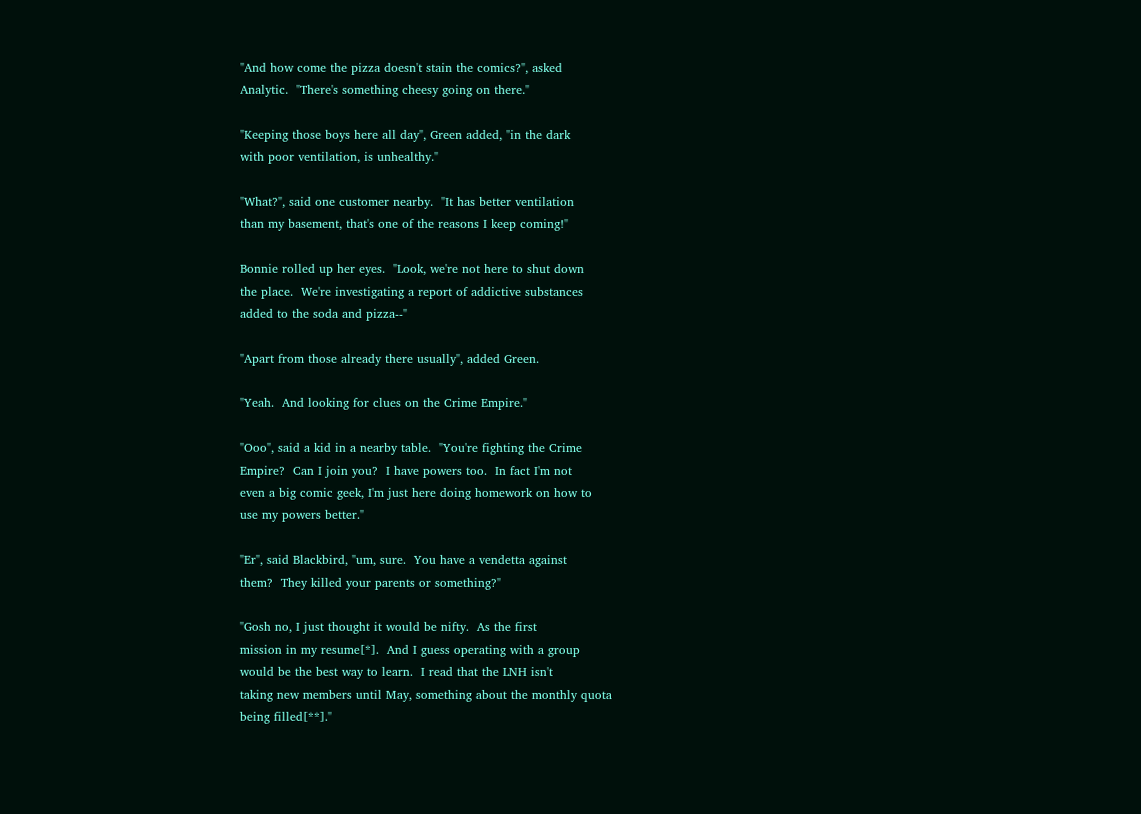"And how come the pizza doesn't stain the comics?", asked
Analytic.  "There's something cheesy going on there."

"Keeping those boys here all day", Green added, "in the dark
with poor ventilation, is unhealthy."

"What?", said one customer nearby.  "It has better ventilation
than my basement, that's one of the reasons I keep coming!"

Bonnie rolled up her eyes.  "Look, we're not here to shut down
the place.  We're investigating a report of addictive substances
added to the soda and pizza--"

"Apart from those already there usually", added Green.

"Yeah.  And looking for clues on the Crime Empire."

"Ooo", said a kid in a nearby table.  "You're fighting the Crime
Empire?  Can I join you?  I have powers too.  In fact I'm not
even a big comic geek, I'm just here doing homework on how to
use my powers better."

"Er", said Blackbird, "um, sure.  You have a vendetta against
them?  They killed your parents or something?"

"Gosh no, I just thought it would be nifty.  As the first
mission in my resume[*].  And I guess operating with a group
would be the best way to learn.  I read that the LNH isn't
taking new members until May, something about the monthly quota
being filled[**]."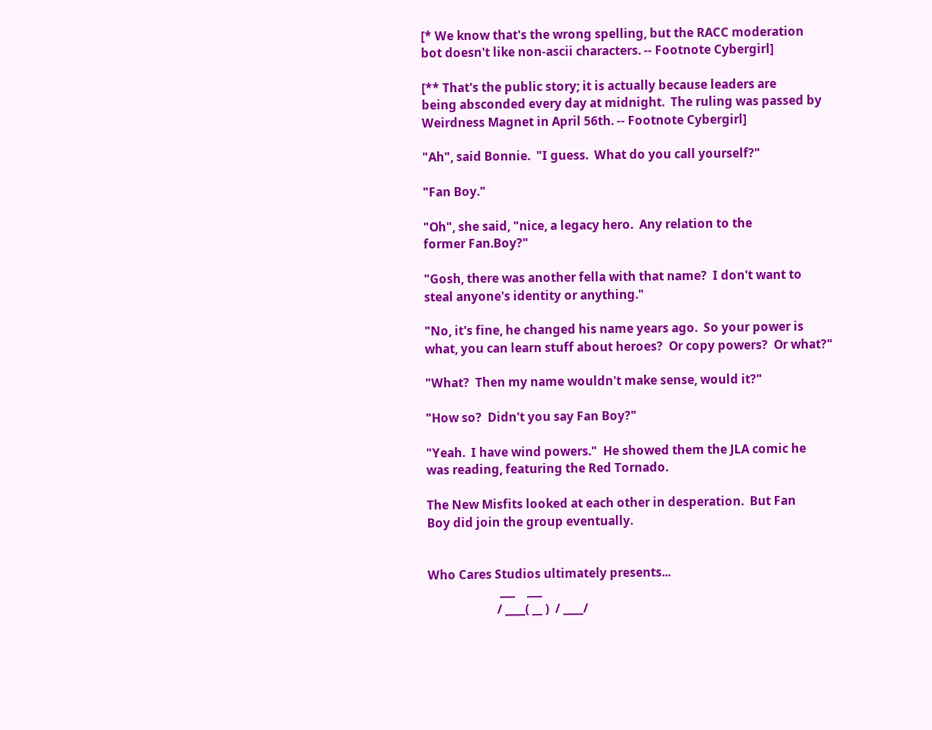[* We know that's the wrong spelling, but the RACC moderation
bot doesn't like non-ascii characters. -- Footnote Cybergirl]

[** That's the public story; it is actually because leaders are
being absconded every day at midnight.  The ruling was passed by
Weirdness Magnet in April 56th. -- Footnote Cybergirl]

"Ah", said Bonnie.  "I guess.  What do you call yourself?"

"Fan Boy."

"Oh", she said, "nice, a legacy hero.  Any relation to the
former Fan.Boy?"

"Gosh, there was another fella with that name?  I don't want to
steal anyone's identity or anything."

"No, it's fine, he changed his name years ago.  So your power is
what, you can learn stuff about heroes?  Or copy powers?  Or what?"

"What?  Then my name wouldn't make sense, would it?"

"How so?  Didn't you say Fan Boy?"

"Yeah.  I have wind powers."  He showed them the JLA comic he
was reading, featuring the Red Tornado.

The New Misfits looked at each other in desperation.  But Fan
Boy did join the group eventually.


Who Cares Studios ultimately presents...
                        ___    ___
                       / ____( __ )  / ____/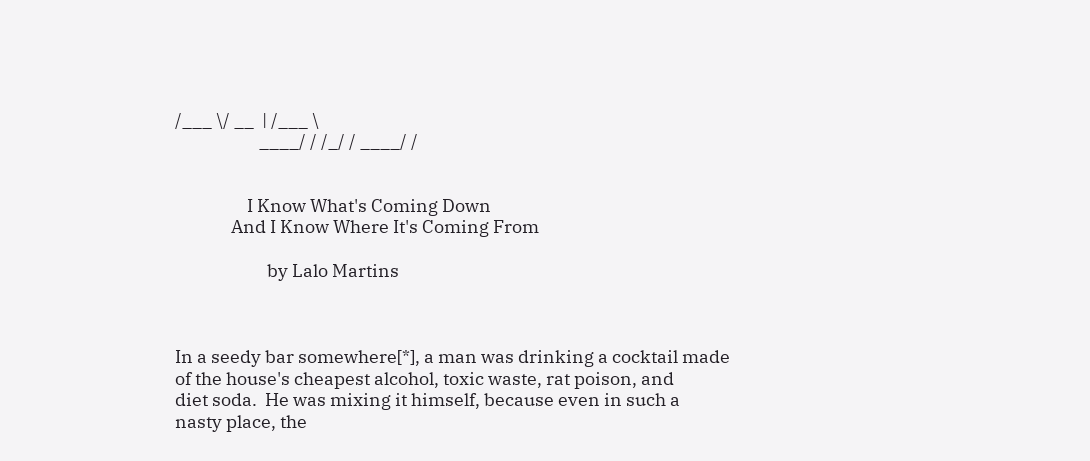/___ \/ __  | /___ \
                     ____/ / /_/ / ____/ /


                  I Know What's Coming Down
              And I Know Where It's Coming From

                       by Lalo Martins



In a seedy bar somewhere[*], a man was drinking a cocktail made
of the house's cheapest alcohol, toxic waste, rat poison, and
diet soda.  He was mixing it himself, because even in such a
nasty place, the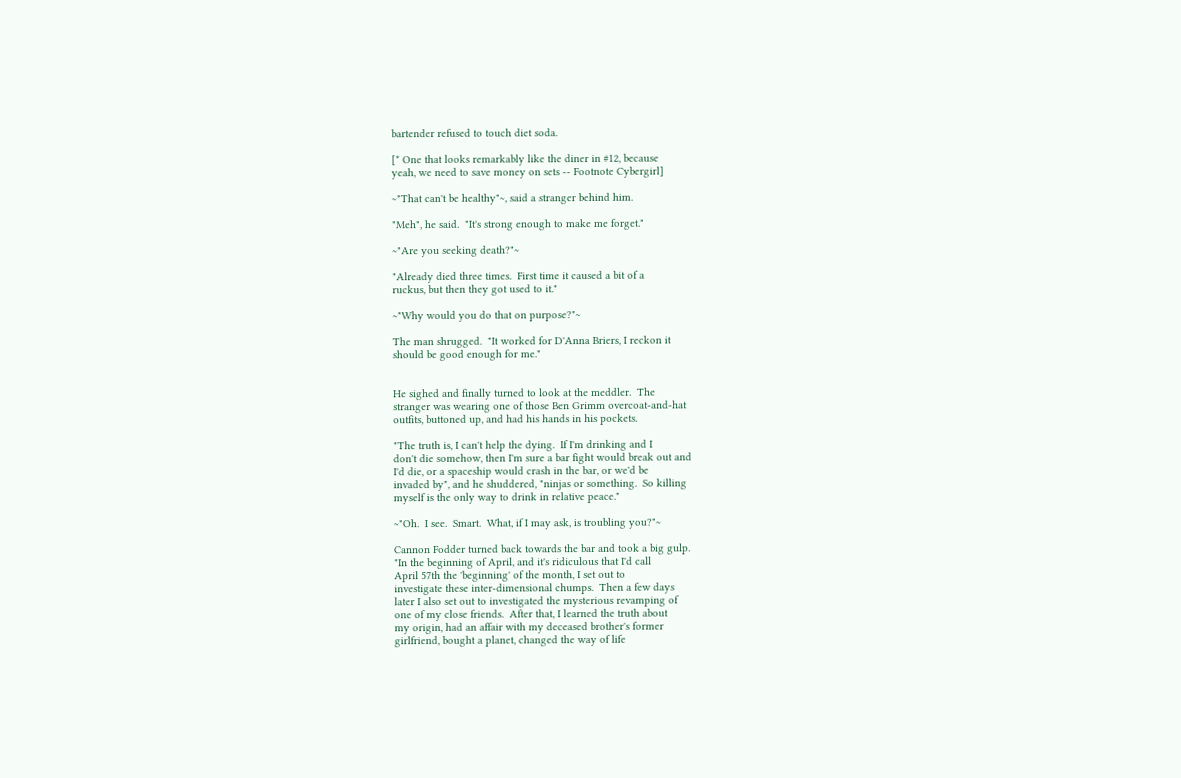bartender refused to touch diet soda.

[* One that looks remarkably like the diner in #12, because
yeah, we need to save money on sets -- Footnote Cybergirl]

~"That can't be healthy"~, said a stranger behind him.

"Meh", he said.  "It's strong enough to make me forget."

~"Are you seeking death?"~

"Already died three times.  First time it caused a bit of a
ruckus, but then they got used to it."

~"Why would you do that on purpose?"~

The man shrugged.  "It worked for D'Anna Briers, I reckon it
should be good enough for me."


He sighed and finally turned to look at the meddler.  The
stranger was wearing one of those Ben Grimm overcoat-and-hat
outfits, buttoned up, and had his hands in his pockets.

"The truth is, I can't help the dying.  If I'm drinking and I
don't die somehow, then I'm sure a bar fight would break out and
I'd die, or a spaceship would crash in the bar, or we'd be
invaded by", and he shuddered, "ninjas or something.  So killing
myself is the only way to drink in relative peace."

~"Oh.  I see.  Smart.  What, if I may ask, is troubling you?"~

Cannon Fodder turned back towards the bar and took a big gulp.
"In the beginning of April, and it's ridiculous that I'd call
April 57th the 'beginning' of the month, I set out to
investigate these inter-dimensional chumps.  Then a few days
later I also set out to investigated the mysterious revamping of
one of my close friends.  After that, I learned the truth about
my origin, had an affair with my deceased brother's former
girlfriend, bought a planet, changed the way of life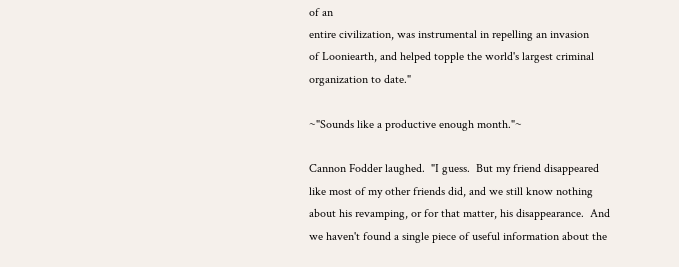of an
entire civilization, was instrumental in repelling an invasion
of Looniearth, and helped topple the world's largest criminal
organization to date."

~"Sounds like a productive enough month."~

Cannon Fodder laughed.  "I guess.  But my friend disappeared
like most of my other friends did, and we still know nothing
about his revamping, or for that matter, his disappearance.  And
we haven't found a single piece of useful information about the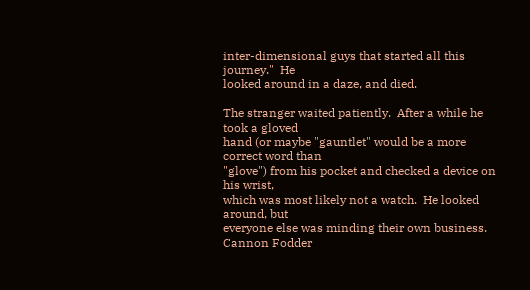inter-dimensional guys that started all this journey."  He
looked around in a daze, and died.

The stranger waited patiently.  After a while he took a gloved
hand (or maybe "gauntlet" would be a more correct word than
"glove") from his pocket and checked a device on his wrist,
which was most likely not a watch.  He looked around, but
everyone else was minding their own business.  Cannon Fodder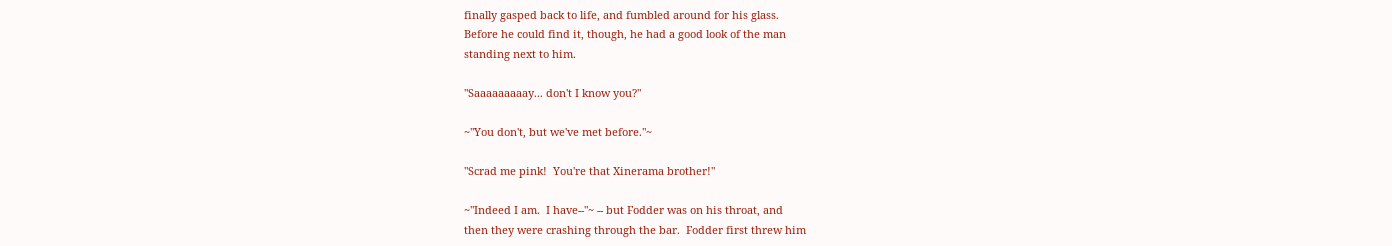finally gasped back to life, and fumbled around for his glass.
Before he could find it, though, he had a good look of the man
standing next to him.

"Saaaaaaaaay... don't I know you?"

~"You don't, but we've met before."~

"Scrad me pink!  You're that Xinerama brother!"

~"Indeed I am.  I have--"~ -- but Fodder was on his throat, and
then they were crashing through the bar.  Fodder first threw him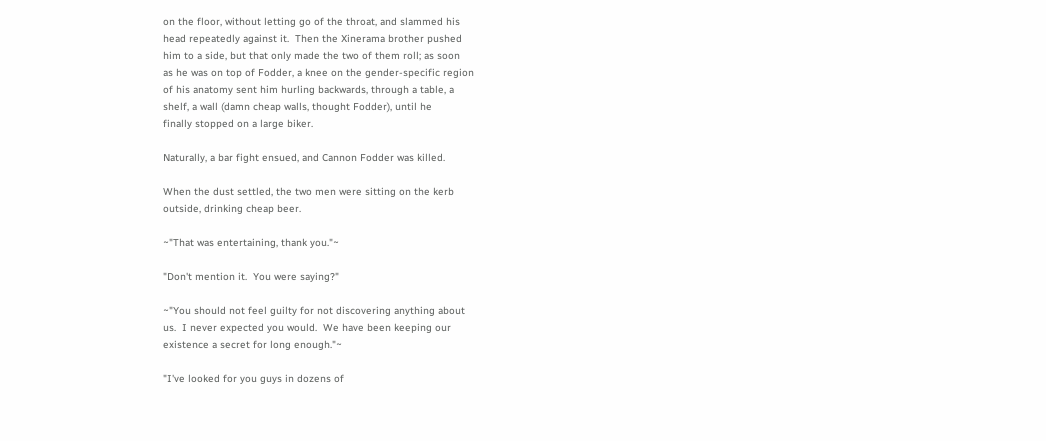on the floor, without letting go of the throat, and slammed his
head repeatedly against it.  Then the Xinerama brother pushed
him to a side, but that only made the two of them roll; as soon
as he was on top of Fodder, a knee on the gender-specific region
of his anatomy sent him hurling backwards, through a table, a
shelf, a wall (damn cheap walls, thought Fodder), until he
finally stopped on a large biker.

Naturally, a bar fight ensued, and Cannon Fodder was killed.

When the dust settled, the two men were sitting on the kerb
outside, drinking cheap beer.

~"That was entertaining, thank you."~

"Don't mention it.  You were saying?"

~"You should not feel guilty for not discovering anything about
us.  I never expected you would.  We have been keeping our
existence a secret for long enough."~

"I've looked for you guys in dozens of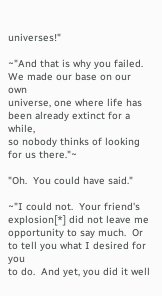universes!"

~"And that is why you failed.  We made our base on our own
universe, one where life has been already extinct for a while,
so nobody thinks of looking for us there."~

"Oh.  You could have said."

~"I could not.  Your friend's explosion[*] did not leave me
opportunity to say much.  Or to tell you what I desired for you
to do.  And yet, you did it well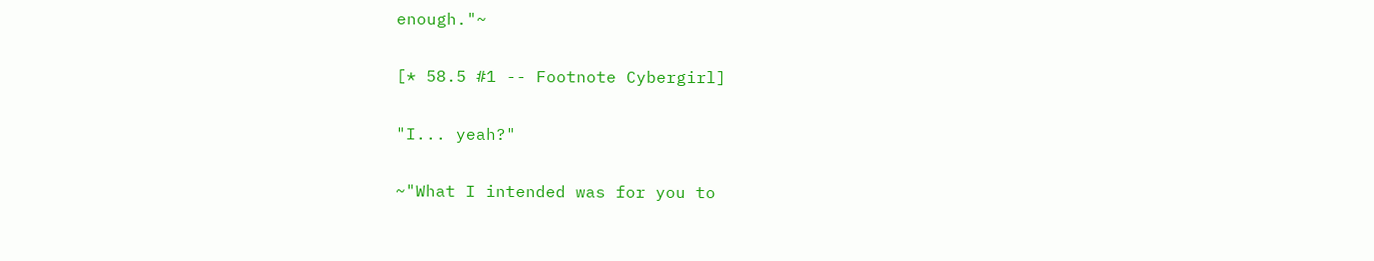enough."~

[* 58.5 #1 -- Footnote Cybergirl]

"I... yeah?"

~"What I intended was for you to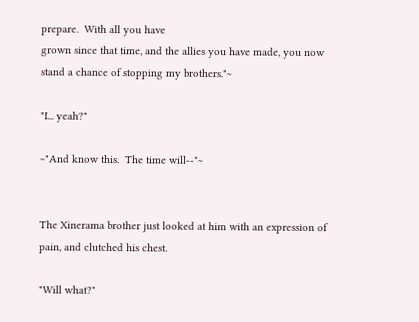prepare.  With all you have
grown since that time, and the allies you have made, you now
stand a chance of stopping my brothers."~

"I... yeah?"

~"And know this.  The time will--"~


The Xinerama brother just looked at him with an expression of
pain, and clutched his chest.

"Will what?"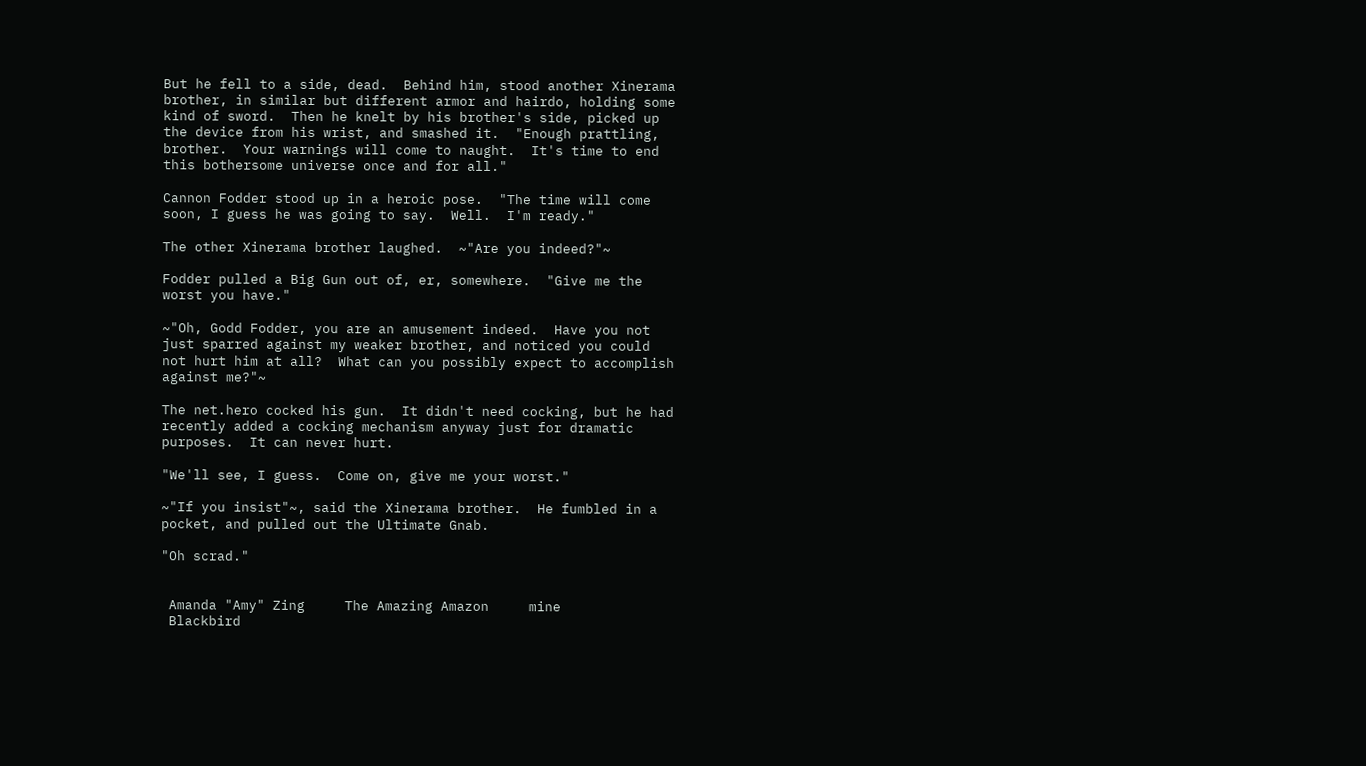But he fell to a side, dead.  Behind him, stood another Xinerama
brother, in similar but different armor and hairdo, holding some
kind of sword.  Then he knelt by his brother's side, picked up
the device from his wrist, and smashed it.  "Enough prattling,
brother.  Your warnings will come to naught.  It's time to end
this bothersome universe once and for all."

Cannon Fodder stood up in a heroic pose.  "The time will come
soon, I guess he was going to say.  Well.  I'm ready."

The other Xinerama brother laughed.  ~"Are you indeed?"~

Fodder pulled a Big Gun out of, er, somewhere.  "Give me the
worst you have."

~"Oh, Godd Fodder, you are an amusement indeed.  Have you not
just sparred against my weaker brother, and noticed you could
not hurt him at all?  What can you possibly expect to accomplish
against me?"~

The net.hero cocked his gun.  It didn't need cocking, but he had
recently added a cocking mechanism anyway just for dramatic
purposes.  It can never hurt.

"We'll see, I guess.  Come on, give me your worst."

~"If you insist"~, said the Xinerama brother.  He fumbled in a
pocket, and pulled out the Ultimate Gnab.

"Oh scrad."


 Amanda "Amy" Zing     The Amazing Amazon     mine
 Blackbird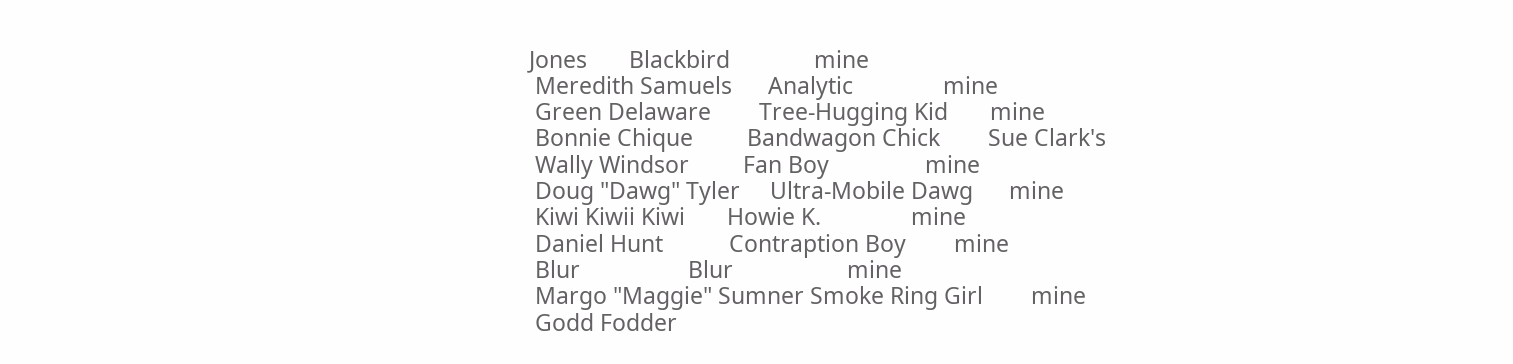Jones       Blackbird              mine
 Meredith Samuels      Analytic               mine
 Green Delaware        Tree-Hugging Kid       mine
 Bonnie Chique         Bandwagon Chick        Sue Clark's
 Wally Windsor         Fan Boy                mine
 Doug "Dawg" Tyler     Ultra-Mobile Dawg      mine
 Kiwi Kiwii Kiwi       Howie K.               mine
 Daniel Hunt           Contraption Boy        mine
 Blur                  Blur                   mine
 Margo "Maggie" Sumner Smoke Ring Girl        mine
 Godd Fodder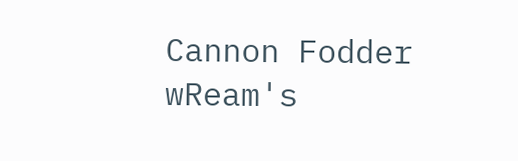Cannon Fodder          wReam's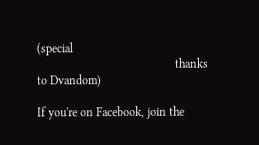(special
                                              thanks to Dvandom)

If you're on Facebook, join the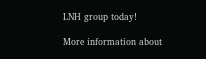LNH group today!

More information about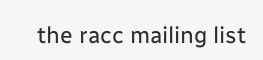the racc mailing list